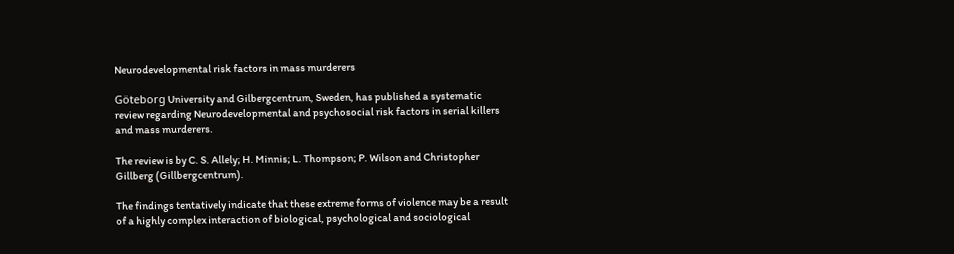Neurodevelopmental risk factors in mass murderers

Göteborg University and Gilbergcentrum, Sweden, has published a systematic review regarding Neurodevelopmental and psychosocial risk factors in serial killers and mass murderers.

The review is by C. S. Allely; H. Minnis; L. Thompson; P. Wilson and Christopher Gillberg (Gillbergcentrum).

The findings tentatively indicate that these extreme forms of violence may be a result of a highly complex interaction of biological, psychological and sociological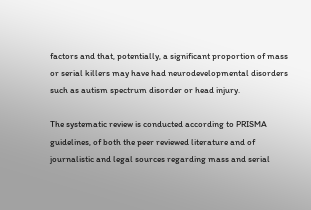factors and that, potentially, a significant proportion of mass or serial killers may have had neurodevelopmental disorders such as autism spectrum disorder or head injury.

The systematic review is conducted according to PRISMA guidelines, of both the peer reviewed literature and of journalistic and legal sources regarding mass and serial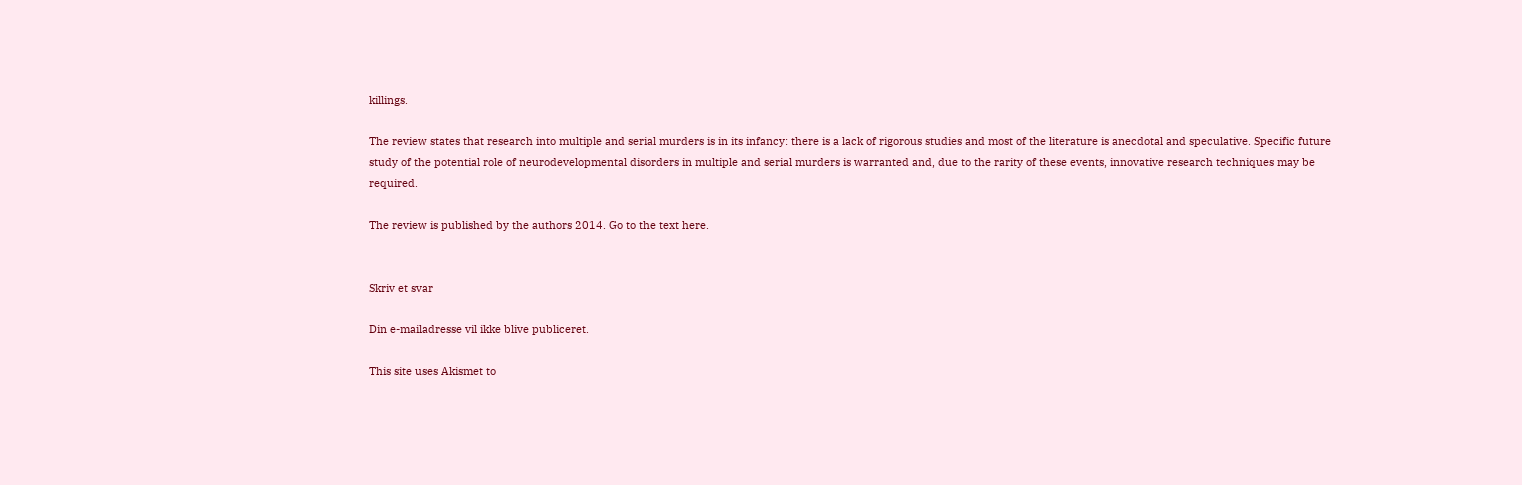killings.

The review states that research into multiple and serial murders is in its infancy: there is a lack of rigorous studies and most of the literature is anecdotal and speculative. Specific future study of the potential role of neurodevelopmental disorders in multiple and serial murders is warranted and, due to the rarity of these events, innovative research techniques may be required.

The review is published by the authors 2014. Go to the text here.


Skriv et svar

Din e-mailadresse vil ikke blive publiceret.

This site uses Akismet to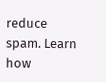reduce spam. Learn how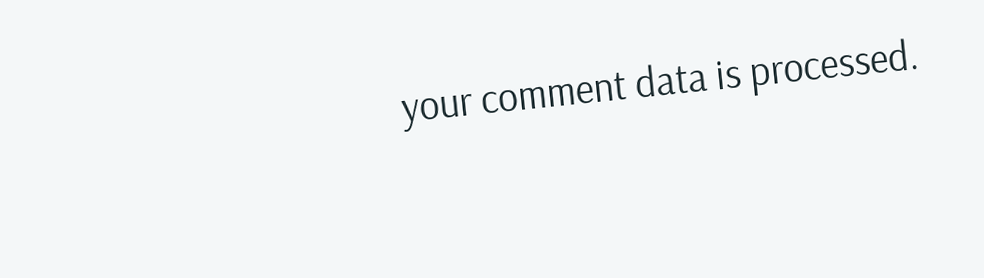your comment data is processed.